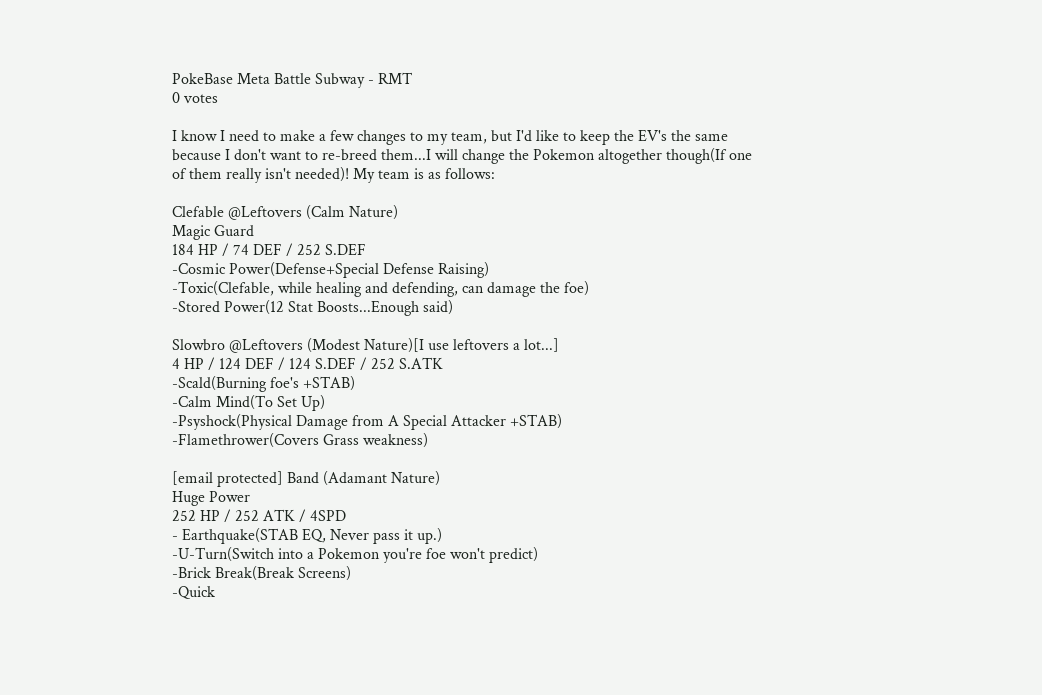PokeBase Meta Battle Subway - RMT
0 votes

I know I need to make a few changes to my team, but I'd like to keep the EV's the same because I don't want to re-breed them...I will change the Pokemon altogether though(If one of them really isn't needed)! My team is as follows:

Clefable @Leftovers (Calm Nature)
Magic Guard
184 HP / 74 DEF / 252 S.DEF
-Cosmic Power(Defense+Special Defense Raising)
-Toxic(Clefable, while healing and defending, can damage the foe)
-Stored Power(12 Stat Boosts...Enough said)

Slowbro @Leftovers (Modest Nature)[I use leftovers a lot...]
4 HP / 124 DEF / 124 S.DEF / 252 S.ATK
-Scald(Burning foe's +STAB)
-Calm Mind(To Set Up)
-Psyshock(Physical Damage from A Special Attacker +STAB)
-Flamethrower(Covers Grass weakness)

[email protected] Band (Adamant Nature)
Huge Power
252 HP / 252 ATK / 4SPD
- Earthquake(STAB EQ, Never pass it up.)
-U-Turn(Switch into a Pokemon you're foe won't predict)
-Brick Break(Break Screens)
-Quick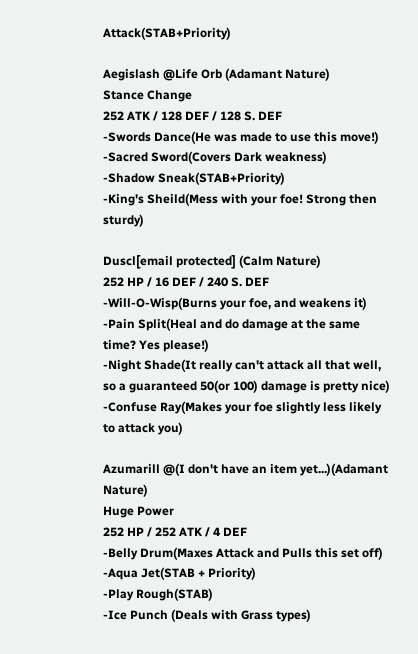Attack(STAB+Priority)

Aegislash @Life Orb (Adamant Nature)
Stance Change
252 ATK / 128 DEF / 128 S. DEF
-Swords Dance(He was made to use this move!)
-Sacred Sword(Covers Dark weakness)
-Shadow Sneak(STAB+Priority)
-King's Sheild(Mess with your foe! Strong then sturdy)

Duscl[email protected] (Calm Nature)
252 HP / 16 DEF / 240 S. DEF
-Will-O-Wisp(Burns your foe, and weakens it)
-Pain Split(Heal and do damage at the same time? Yes please!)
-Night Shade(It really can't attack all that well, so a guaranteed 50(or 100) damage is pretty nice)
-Confuse Ray(Makes your foe slightly less likely to attack you)

Azumarill @(I don't have an item yet...)(Adamant Nature)
Huge Power
252 HP / 252 ATK / 4 DEF
-Belly Drum(Maxes Attack and Pulls this set off)
-Aqua Jet(STAB + Priority)
-Play Rough(STAB)
-Ice Punch (Deals with Grass types)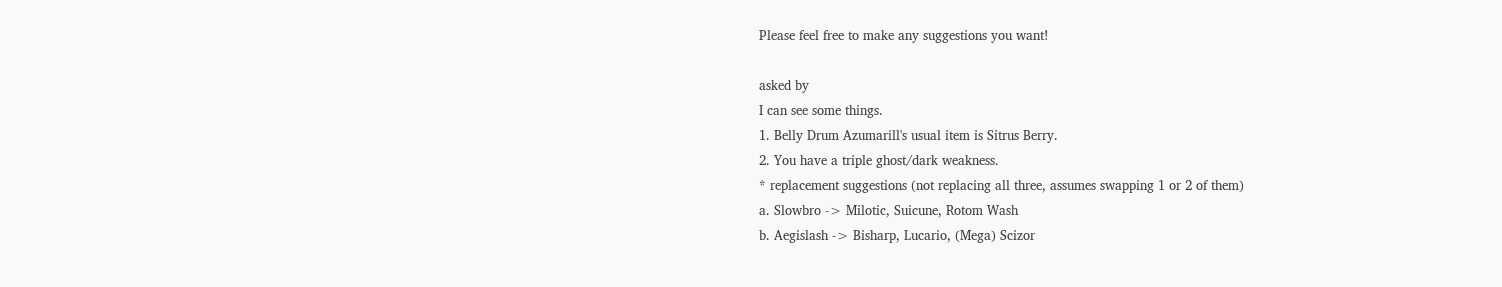Please feel free to make any suggestions you want!

asked by
I can see some things.
1. Belly Drum Azumarill's usual item is Sitrus Berry.
2. You have a triple ghost/dark weakness.
* replacement suggestions (not replacing all three, assumes swapping 1 or 2 of them)
a. Slowbro -> Milotic, Suicune, Rotom Wash
b. Aegislash -> Bisharp, Lucario, (Mega) Scizor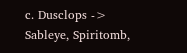c. Dusclops -> Sableye, Spiritomb,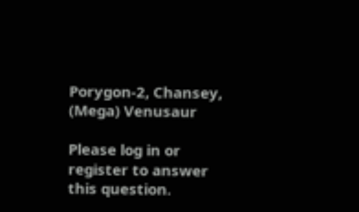Porygon-2, Chansey, (Mega) Venusaur

Please log in or register to answer this question.